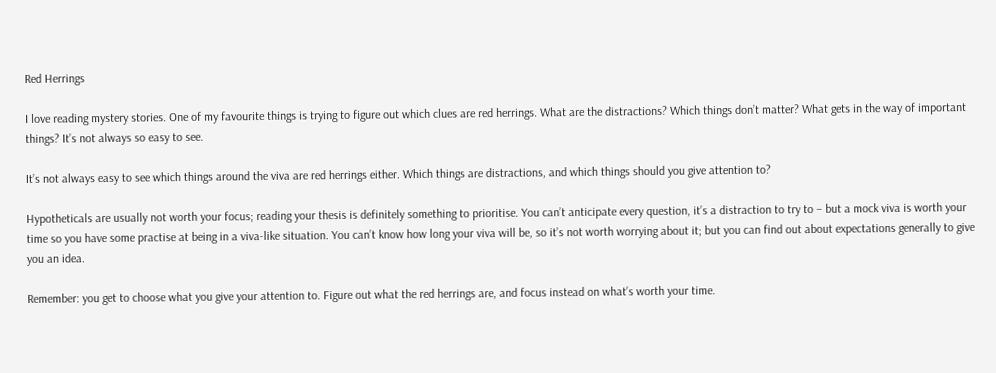Red Herrings

I love reading mystery stories. One of my favourite things is trying to figure out which clues are red herrings. What are the distractions? Which things don’t matter? What gets in the way of important things? It’s not always so easy to see.

It’s not always easy to see which things around the viva are red herrings either. Which things are distractions, and which things should you give attention to?

Hypotheticals are usually not worth your focus; reading your thesis is definitely something to prioritise. You can’t anticipate every question, it’s a distraction to try to – but a mock viva is worth your time so you have some practise at being in a viva-like situation. You can’t know how long your viva will be, so it’s not worth worrying about it; but you can find out about expectations generally to give you an idea.

Remember: you get to choose what you give your attention to. Figure out what the red herrings are, and focus instead on what’s worth your time.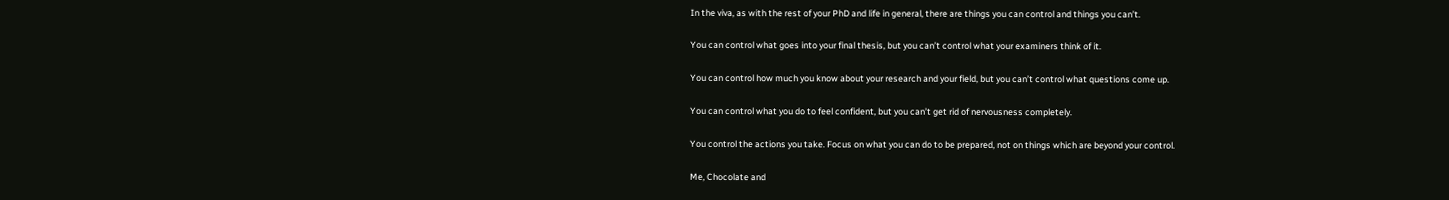In the viva, as with the rest of your PhD and life in general, there are things you can control and things you can’t.

You can control what goes into your final thesis, but you can’t control what your examiners think of it.

You can control how much you know about your research and your field, but you can’t control what questions come up.

You can control what you do to feel confident, but you can’t get rid of nervousness completely.

You control the actions you take. Focus on what you can do to be prepared, not on things which are beyond your control.

Me, Chocolate and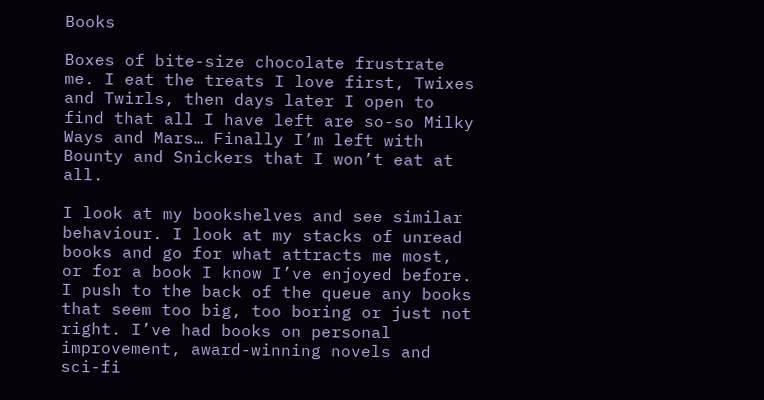Books

Boxes of bite-size chocolate frustrate me. I eat the treats I love first, Twixes and Twirls, then days later I open to find that all I have left are so-so Milky Ways and Mars… Finally I’m left with Bounty and Snickers that I won’t eat at all.

I look at my bookshelves and see similar behaviour. I look at my stacks of unread books and go for what attracts me most, or for a book I know I’ve enjoyed before. I push to the back of the queue any books that seem too big, too boring or just not right. I’ve had books on personal improvement, award-winning novels and sci-fi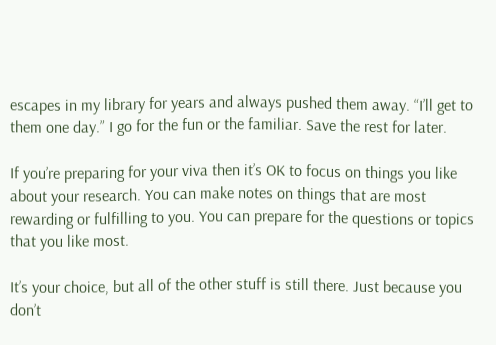escapes in my library for years and always pushed them away. “I’ll get to them one day.” I go for the fun or the familiar. Save the rest for later.

If you’re preparing for your viva then it’s OK to focus on things you like about your research. You can make notes on things that are most rewarding or fulfilling to you. You can prepare for the questions or topics that you like most.

It’s your choice, but all of the other stuff is still there. Just because you don’t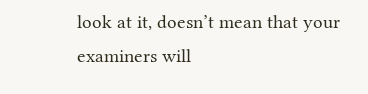look at it, doesn’t mean that your examiners will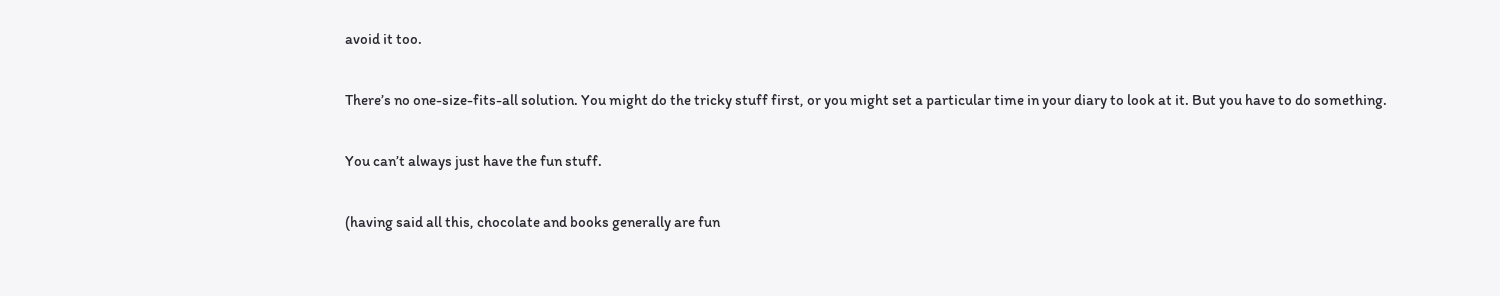avoid it too.

There’s no one-size-fits-all solution. You might do the tricky stuff first, or you might set a particular time in your diary to look at it. But you have to do something.

You can’t always just have the fun stuff.

(having said all this, chocolate and books generally are fun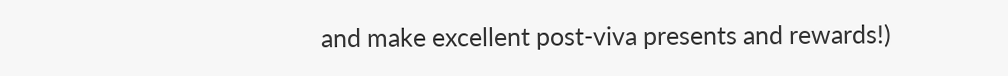and make excellent post-viva presents and rewards!)